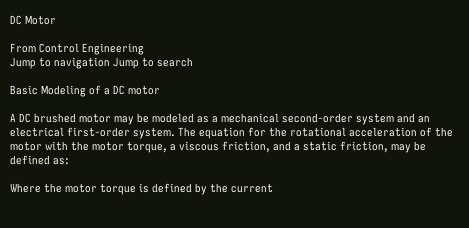DC Motor

From Control Engineering
Jump to navigation Jump to search

Basic Modeling of a DC motor

A DC brushed motor may be modeled as a mechanical second-order system and an electrical first-order system. The equation for the rotational acceleration of the motor with the motor torque, a viscous friction, and a static friction, may be defined as:

Where the motor torque is defined by the current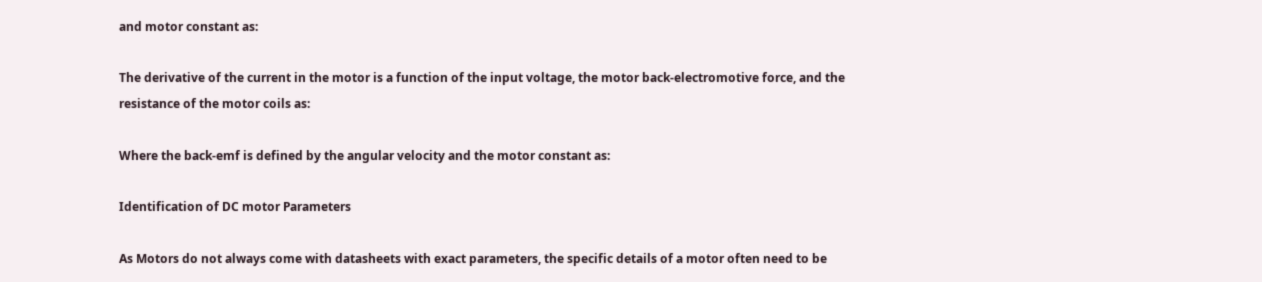and motor constant as:

The derivative of the current in the motor is a function of the input voltage, the motor back-electromotive force, and the resistance of the motor coils as:

Where the back-emf is defined by the angular velocity and the motor constant as:

Identification of DC motor Parameters

As Motors do not always come with datasheets with exact parameters, the specific details of a motor often need to be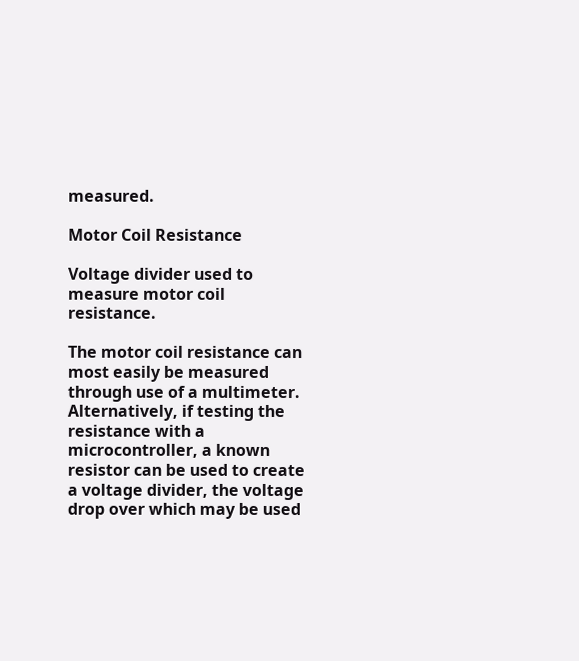measured.

Motor Coil Resistance

Voltage divider used to measure motor coil resistance.

The motor coil resistance can most easily be measured through use of a multimeter. Alternatively, if testing the resistance with a microcontroller, a known resistor can be used to create a voltage divider, the voltage drop over which may be used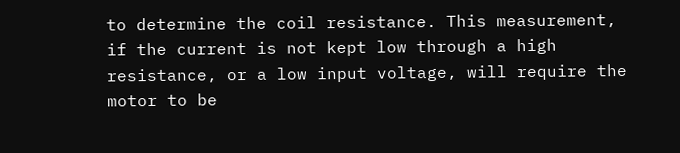to determine the coil resistance. This measurement, if the current is not kept low through a high resistance, or a low input voltage, will require the motor to be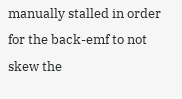manually stalled in order for the back-emf to not skew the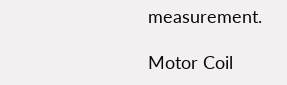measurement.

Motor Coil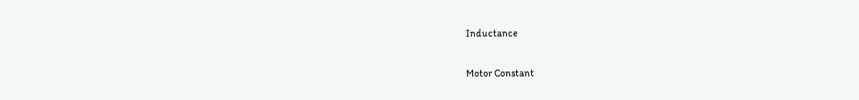Inductance

Motor Constant